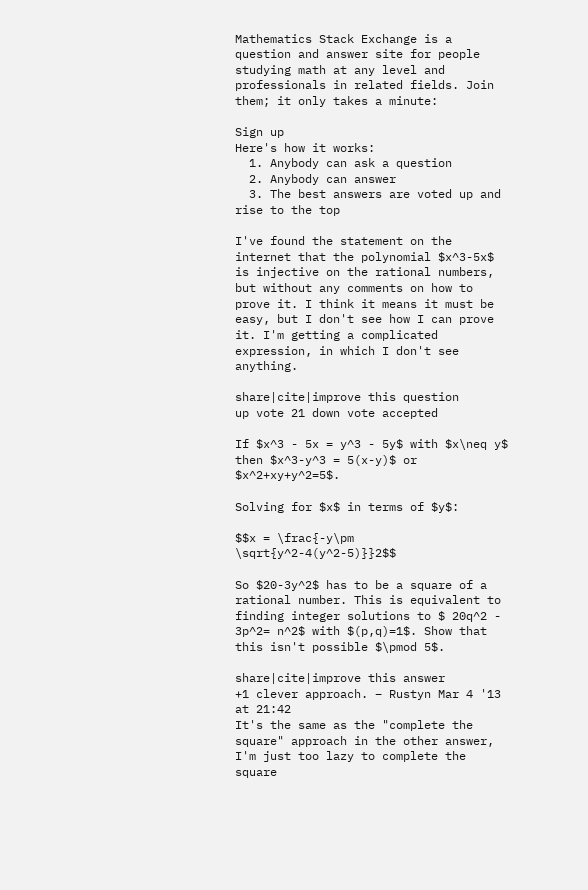Mathematics Stack Exchange is a question and answer site for people studying math at any level and professionals in related fields. Join them; it only takes a minute:

Sign up
Here's how it works:
  1. Anybody can ask a question
  2. Anybody can answer
  3. The best answers are voted up and rise to the top

I've found the statement on the internet that the polynomial $x^3-5x$ is injective on the rational numbers, but without any comments on how to prove it. I think it means it must be easy, but I don't see how I can prove it. I'm getting a complicated expression, in which I don't see anything.

share|cite|improve this question
up vote 21 down vote accepted

If $x^3 - 5x = y^3 - 5y$ with $x\neq y$ then $x^3-y^3 = 5(x-y)$ or $x^2+xy+y^2=5$.

Solving for $x$ in terms of $y$:

$$x = \frac{-y\pm \sqrt{y^2-4(y^2-5)}}2$$

So $20-3y^2$ has to be a square of a rational number. This is equivalent to finding integer solutions to $ 20q^2 - 3p^2= n^2$ with $(p,q)=1$. Show that this isn't possible $\pmod 5$.

share|cite|improve this answer
+1 clever approach. – Rustyn Mar 4 '13 at 21:42
It's the same as the "complete the square" approach in the other answer, I'm just too lazy to complete the square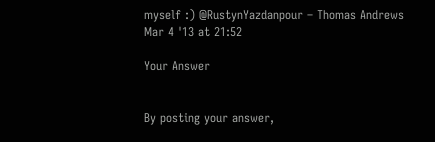myself :) @RustynYazdanpour – Thomas Andrews Mar 4 '13 at 21:52

Your Answer


By posting your answer,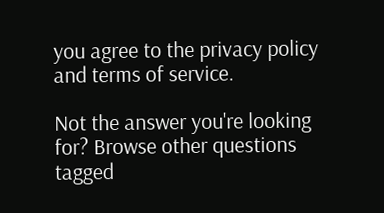you agree to the privacy policy and terms of service.

Not the answer you're looking for? Browse other questions tagged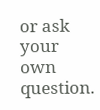or ask your own question.